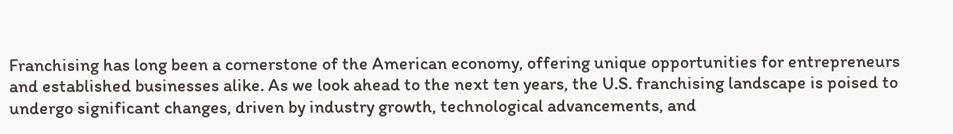Franchising has long been a cornerstone of the American economy, offering unique opportunities for entrepreneurs and established businesses alike. As we look ahead to the next ten years, the U.S. franchising landscape is poised to undergo significant changes, driven by industry growth, technological advancements, and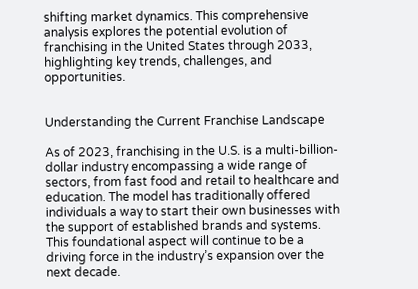shifting market dynamics. This comprehensive analysis explores the potential evolution of franchising in the United States through 2033, highlighting key trends, challenges, and opportunities.


Understanding the Current Franchise Landscape

As of 2023, franchising in the U.S. is a multi-billion-dollar industry encompassing a wide range of sectors, from fast food and retail to healthcare and education. The model has traditionally offered individuals a way to start their own businesses with the support of established brands and systems. This foundational aspect will continue to be a driving force in the industry’s expansion over the next decade.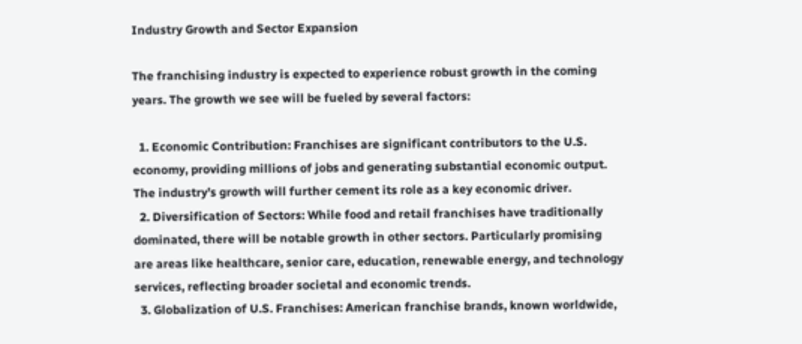Industry Growth and Sector Expansion

The franchising industry is expected to experience robust growth in the coming years. The growth we see will be fueled by several factors:

  1. Economic Contribution: Franchises are significant contributors to the U.S. economy, providing millions of jobs and generating substantial economic output. The industry’s growth will further cement its role as a key economic driver.
  2. Diversification of Sectors: While food and retail franchises have traditionally dominated, there will be notable growth in other sectors. Particularly promising are areas like healthcare, senior care, education, renewable energy, and technology services, reflecting broader societal and economic trends.
  3. Globalization of U.S. Franchises: American franchise brands, known worldwide,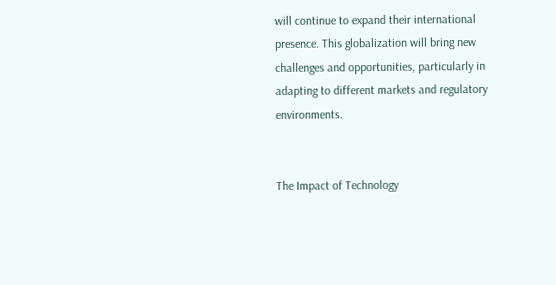will continue to expand their international presence. This globalization will bring new challenges and opportunities, particularly in adapting to different markets and regulatory environments.


The Impact of Technology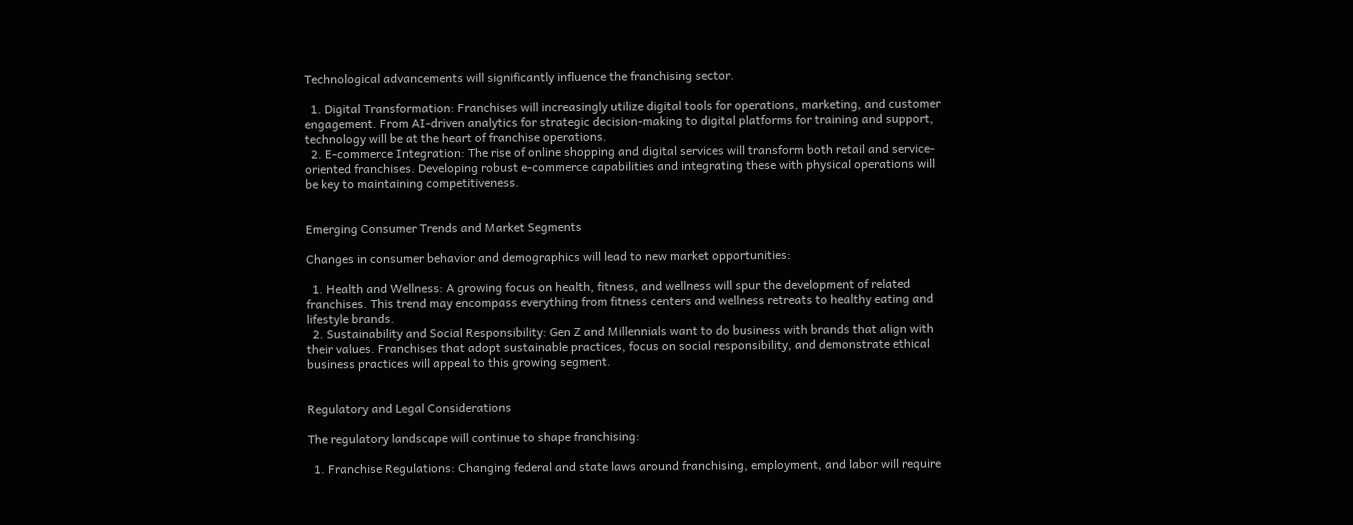Technological advancements will significantly influence the franchising sector.

  1. Digital Transformation: Franchises will increasingly utilize digital tools for operations, marketing, and customer engagement. From AI-driven analytics for strategic decision-making to digital platforms for training and support, technology will be at the heart of franchise operations.
  2. E-commerce Integration: The rise of online shopping and digital services will transform both retail and service-oriented franchises. Developing robust e-commerce capabilities and integrating these with physical operations will be key to maintaining competitiveness.


Emerging Consumer Trends and Market Segments

Changes in consumer behavior and demographics will lead to new market opportunities:

  1. Health and Wellness: A growing focus on health, fitness, and wellness will spur the development of related franchises. This trend may encompass everything from fitness centers and wellness retreats to healthy eating and lifestyle brands.
  2. Sustainability and Social Responsibility: Gen Z and Millennials want to do business with brands that align with their values. Franchises that adopt sustainable practices, focus on social responsibility, and demonstrate ethical business practices will appeal to this growing segment.


Regulatory and Legal Considerations

The regulatory landscape will continue to shape franchising:

  1. Franchise Regulations: Changing federal and state laws around franchising, employment, and labor will require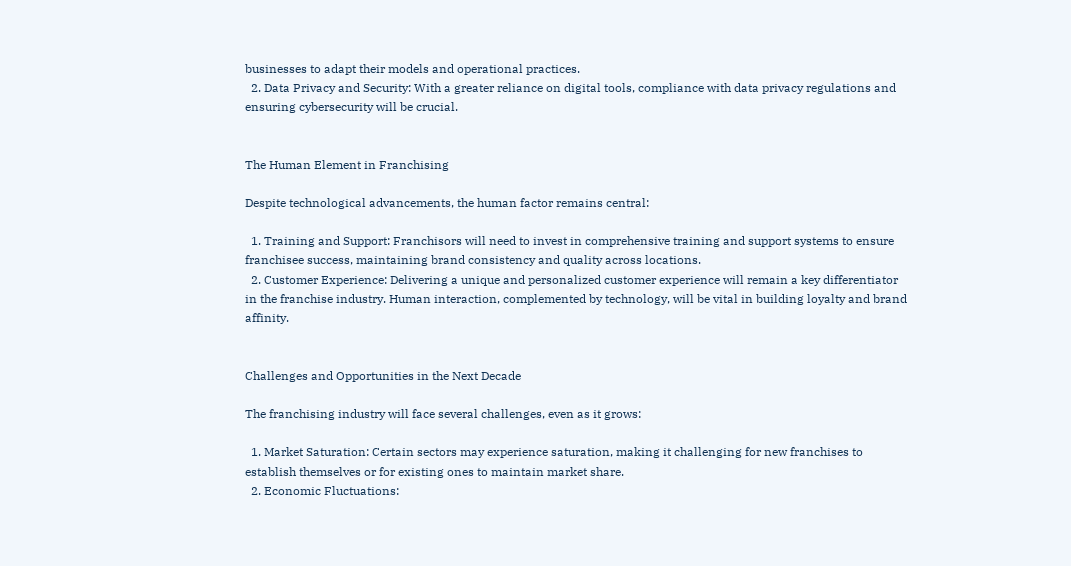businesses to adapt their models and operational practices.
  2. Data Privacy and Security: With a greater reliance on digital tools, compliance with data privacy regulations and ensuring cybersecurity will be crucial.


The Human Element in Franchising

Despite technological advancements, the human factor remains central:

  1. Training and Support: Franchisors will need to invest in comprehensive training and support systems to ensure franchisee success, maintaining brand consistency and quality across locations.
  2. Customer Experience: Delivering a unique and personalized customer experience will remain a key differentiator in the franchise industry. Human interaction, complemented by technology, will be vital in building loyalty and brand affinity.


Challenges and Opportunities in the Next Decade

The franchising industry will face several challenges, even as it grows:

  1. Market Saturation: Certain sectors may experience saturation, making it challenging for new franchises to establish themselves or for existing ones to maintain market share.
  2. Economic Fluctuations: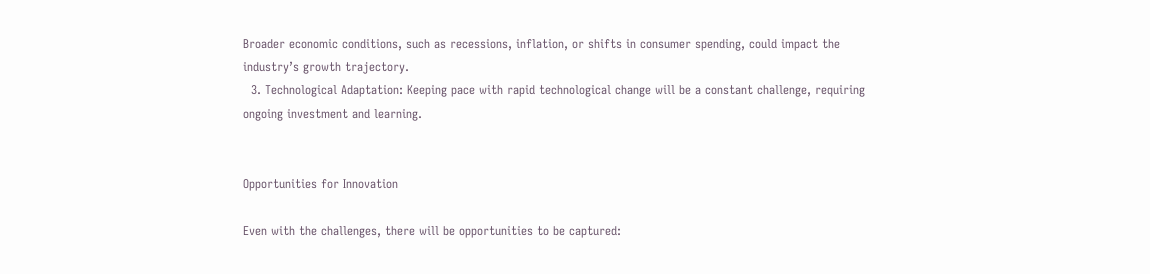Broader economic conditions, such as recessions, inflation, or shifts in consumer spending, could impact the industry’s growth trajectory.
  3. Technological Adaptation: Keeping pace with rapid technological change will be a constant challenge, requiring ongoing investment and learning.


Opportunities for Innovation

Even with the challenges, there will be opportunities to be captured: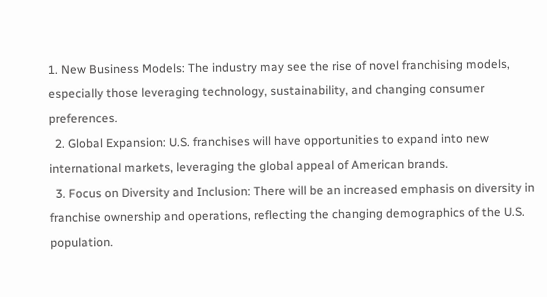1. New Business Models: The industry may see the rise of novel franchising models, especially those leveraging technology, sustainability, and changing consumer preferences.
  2. Global Expansion: U.S. franchises will have opportunities to expand into new international markets, leveraging the global appeal of American brands.
  3. Focus on Diversity and Inclusion: There will be an increased emphasis on diversity in franchise ownership and operations, reflecting the changing demographics of the U.S. population.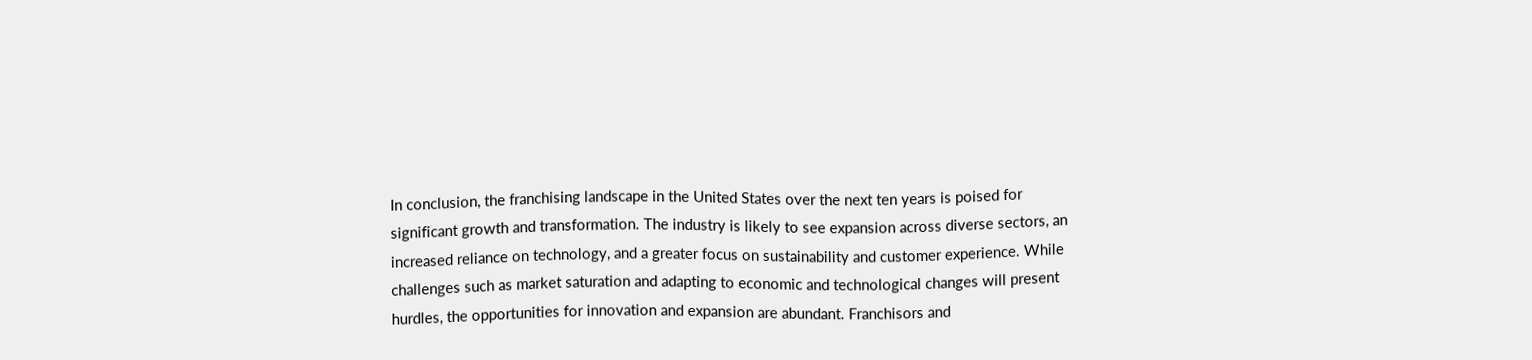In conclusion, the franchising landscape in the United States over the next ten years is poised for significant growth and transformation. The industry is likely to see expansion across diverse sectors, an increased reliance on technology, and a greater focus on sustainability and customer experience. While challenges such as market saturation and adapting to economic and technological changes will present hurdles, the opportunities for innovation and expansion are abundant. Franchisors and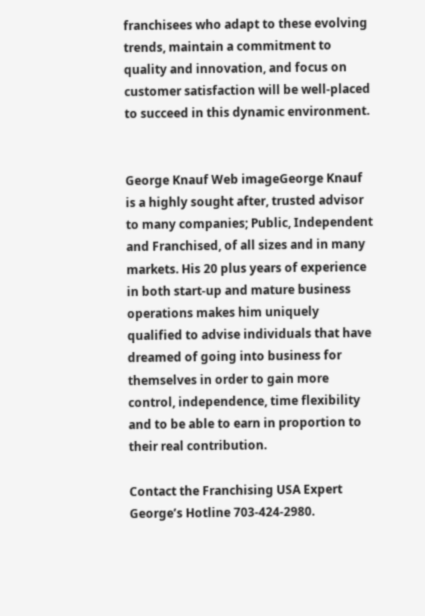franchisees who adapt to these evolving trends, maintain a commitment to quality and innovation, and focus on customer satisfaction will be well-placed to succeed in this dynamic environment.


George Knauf Web imageGeorge Knauf is a highly sought after, trusted advisor to many companies; Public, Independent and Franchised, of all sizes and in many markets. His 20 plus years of experience in both start-up and mature business operations makes him uniquely qualified to advise individuals that have dreamed of going into business for themselves in order to gain more control, independence, time flexibility and to be able to earn in proportion to their real contribution.

Contact the Franchising USA Expert George’s Hotline 703-424-2980.